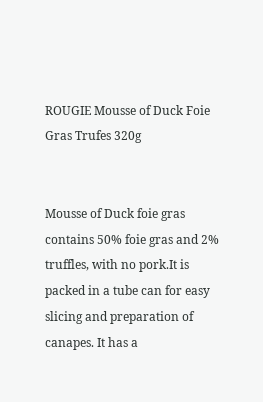ROUGIE Mousse of Duck Foie Gras Trufes 320g


Mousse of Duck foie gras contains 50% foie gras and 2% truffles, with no pork.It is packed in a tube can for easy slicing and preparation of canapes. It has a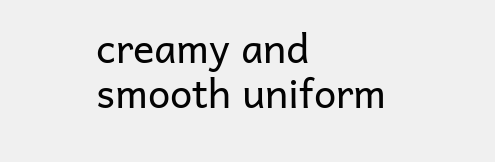creamy and smooth uniform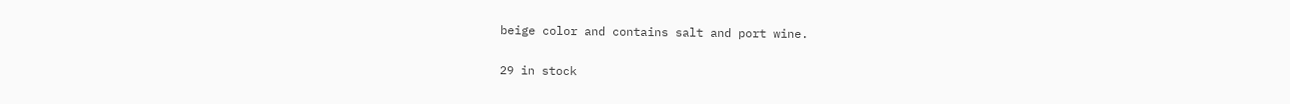beige color and contains salt and port wine.

29 in stock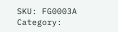SKU: FG0003A Category: